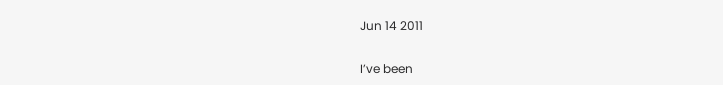Jun 14 2011


I’ve been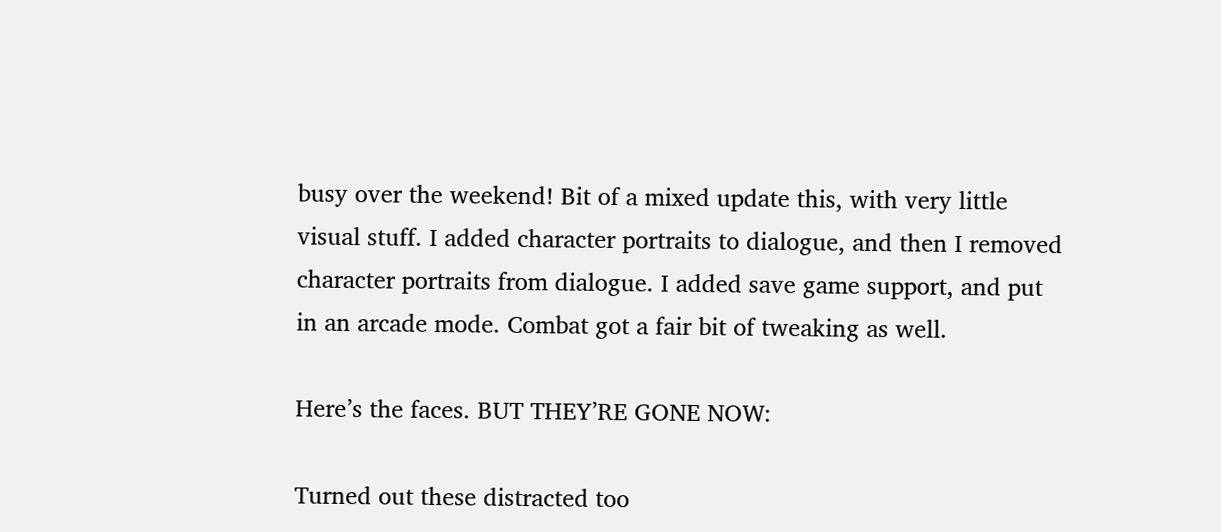busy over the weekend! Bit of a mixed update this, with very little visual stuff. I added character portraits to dialogue, and then I removed character portraits from dialogue. I added save game support, and put in an arcade mode. Combat got a fair bit of tweaking as well.

Here’s the faces. BUT THEY’RE GONE NOW:

Turned out these distracted too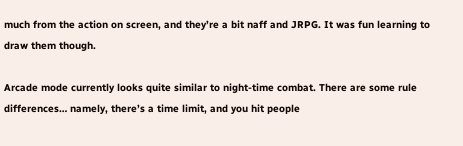much from the action on screen, and they’re a bit naff and JRPG. It was fun learning to draw them though.

Arcade mode currently looks quite similar to night-time combat. There are some rule differences… namely, there’s a time limit, and you hit people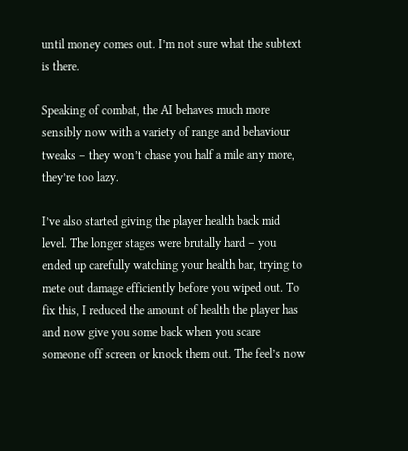until money comes out. I’m not sure what the subtext is there.

Speaking of combat, the AI behaves much more sensibly now with a variety of range and behaviour tweaks – they won’t chase you half a mile any more, they’re too lazy.

I’ve also started giving the player health back mid level. The longer stages were brutally hard – you ended up carefully watching your health bar, trying to mete out damage efficiently before you wiped out. To fix this, I reduced the amount of health the player has and now give you some back when you scare someone off screen or knock them out. The feel’s now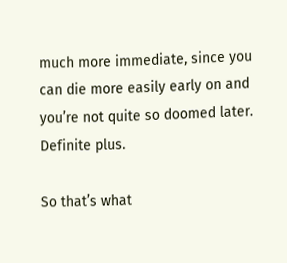much more immediate, since you can die more easily early on and you’re not quite so doomed later. Definite plus.

So that’s what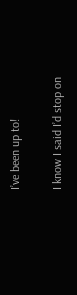I’ve been up to!

I know I said I’d stop on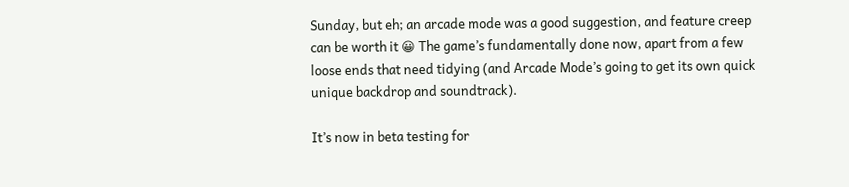Sunday, but eh; an arcade mode was a good suggestion, and feature creep can be worth it 😀 The game’s fundamentally done now, apart from a few loose ends that need tidying (and Arcade Mode’s going to get its own quick unique backdrop and soundtrack).

It’s now in beta testing for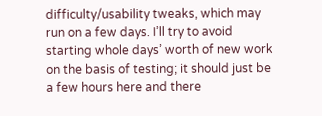difficulty/usability tweaks, which may run on a few days. I’ll try to avoid starting whole days’ worth of new work on the basis of testing; it should just be a few hours here and there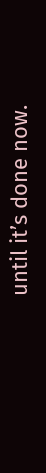until it’s done now.